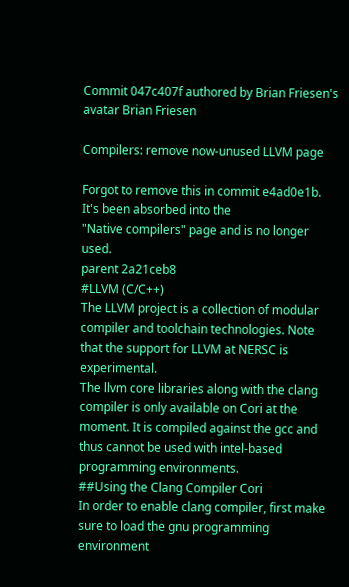Commit 047c407f authored by Brian Friesen's avatar Brian Friesen

Compilers: remove now-unused LLVM page

Forgot to remove this in commit e4ad0e1b. It's been absorbed into the
"Native compilers" page and is no longer used.
parent 2a21ceb8
#LLVM (C/C++)
The LLVM project is a collection of modular compiler and toolchain technologies. Note that the support for LLVM at NERSC is experimental.
The llvm core libraries along with the clang compiler is only available on Cori at the moment. It is compiled against the gcc and thus cannot be used with intel-based programming environments.
##Using the Clang Compiler Cori
In order to enable clang compiler, first make sure to load the gnu programming environment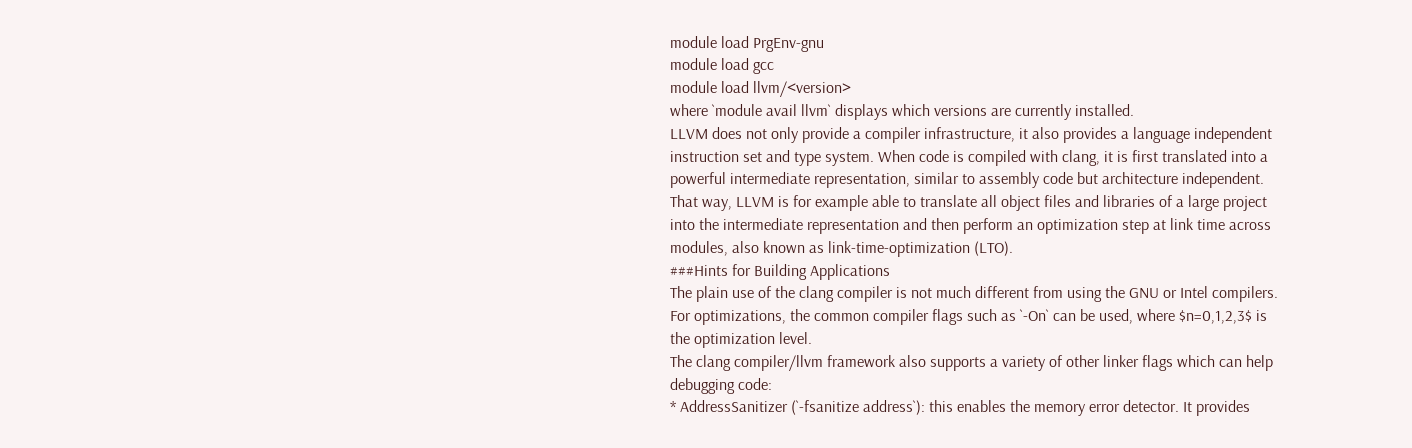module load PrgEnv-gnu
module load gcc
module load llvm/<version>
where `module avail llvm` displays which versions are currently installed.
LLVM does not only provide a compiler infrastructure, it also provides a language independent instruction set and type system. When code is compiled with clang, it is first translated into a powerful intermediate representation, similar to assembly code but architecture independent.
That way, LLVM is for example able to translate all object files and libraries of a large project into the intermediate representation and then perform an optimization step at link time across modules, also known as link-time-optimization (LTO).
###Hints for Building Applications
The plain use of the clang compiler is not much different from using the GNU or Intel compilers.
For optimizations, the common compiler flags such as `-On` can be used, where $n=0,1,2,3$ is the optimization level.
The clang compiler/llvm framework also supports a variety of other linker flags which can help debugging code:
* AddressSanitizer (`-fsanitize address`): this enables the memory error detector. It provides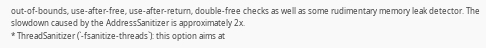out-of-bounds, use-after-free, use-after-return, double-free checks as well as some rudimentary memory leak detector. The slowdown caused by the AddressSanitizer is approximately 2x.
* ThreadSanitizer (`-fsanitize-threads`): this option aims at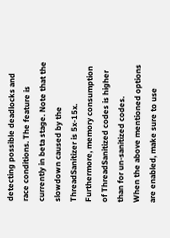detecting possible deadlocks and race conditions. The feature is currently in beta stage. Note that the slowdown caused by the ThreadSanitizer is 5x-15x. Furthermore, memory consumption of ThreadSanitized codes is higher than for un-sanitized codes.
When the above mentioned options are enabled, make sure to use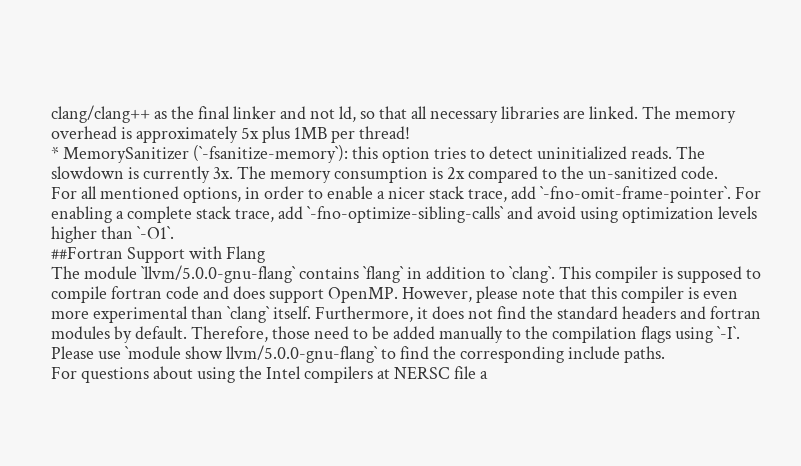clang/clang++ as the final linker and not ld, so that all necessary libraries are linked. The memory overhead is approximately 5x plus 1MB per thread!
* MemorySanitizer (`-fsanitize-memory`): this option tries to detect uninitialized reads. The slowdown is currently 3x. The memory consumption is 2x compared to the un-sanitized code.
For all mentioned options, in order to enable a nicer stack trace, add `-fno-omit-frame-pointer`. For enabling a complete stack trace, add `-fno-optimize-sibling-calls` and avoid using optimization levels higher than `-O1`.
##Fortran Support with Flang
The module `llvm/5.0.0-gnu-flang` contains `flang` in addition to `clang`. This compiler is supposed to compile fortran code and does support OpenMP. However, please note that this compiler is even more experimental than `clang` itself. Furthermore, it does not find the standard headers and fortran modules by default. Therefore, those need to be added manually to the compilation flags using `-I`. Please use `module show llvm/5.0.0-gnu-flang` to find the corresponding include paths.
For questions about using the Intel compilers at NERSC file a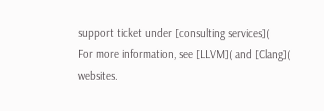support ticket under [consulting services](
For more information, see [LLVM]( and [Clang]( websites.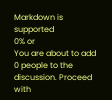Markdown is supported
0% or
You are about to add 0 people to the discussion. Proceed with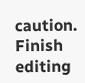caution.
Finish editing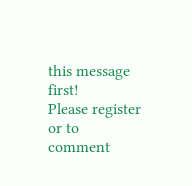this message first!
Please register or to comment